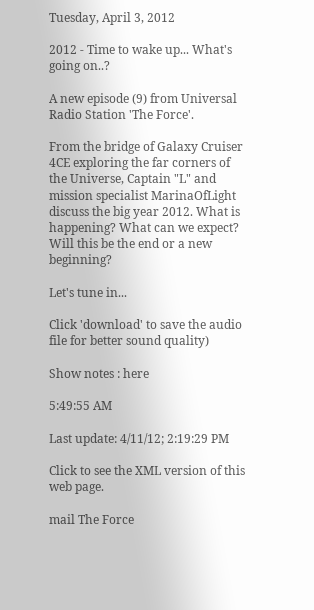Tuesday, April 3, 2012

2012 - Time to wake up... What's going on..?

A new episode (9) from Universal Radio Station 'The Force'.

From the bridge of Galaxy Cruiser 4CE exploring the far corners of the Universe, Captain "L" and mission specialist MarinaOfLight discuss the big year 2012. What is happening? What can we expect? Will this be the end or a new beginning?

Let's tune in...

Click 'download' to save the audio file for better sound quality)

Show notes : here

5:49:55 AM

Last update: 4/11/12; 2:19:29 PM

Click to see the XML version of this web page.

mail The Force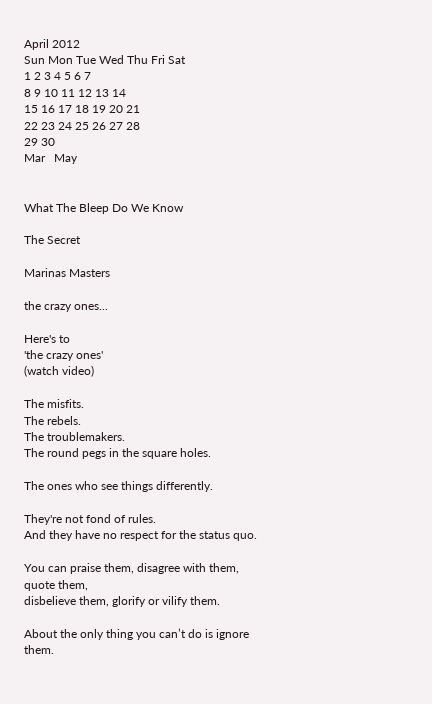April 2012
Sun Mon Tue Wed Thu Fri Sat
1 2 3 4 5 6 7
8 9 10 11 12 13 14
15 16 17 18 19 20 21
22 23 24 25 26 27 28
29 30
Mar   May


What The Bleep Do We Know

The Secret

Marinas Masters

the crazy ones...

Here's to
'the crazy ones'
(watch video)

The misfits.
The rebels.
The troublemakers.
The round pegs in the square holes.

The ones who see things differently.

They're not fond of rules.
And they have no respect for the status quo.

You can praise them, disagree with them, quote them,
disbelieve them, glorify or vilify them.

About the only thing you can’t do is ignore them.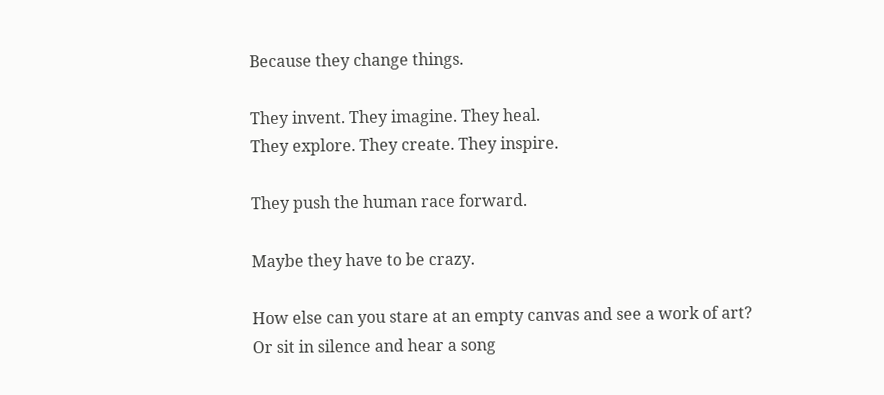Because they change things.

They invent. They imagine. They heal.
They explore. They create. They inspire.

They push the human race forward.

Maybe they have to be crazy.

How else can you stare at an empty canvas and see a work of art?
Or sit in silence and hear a song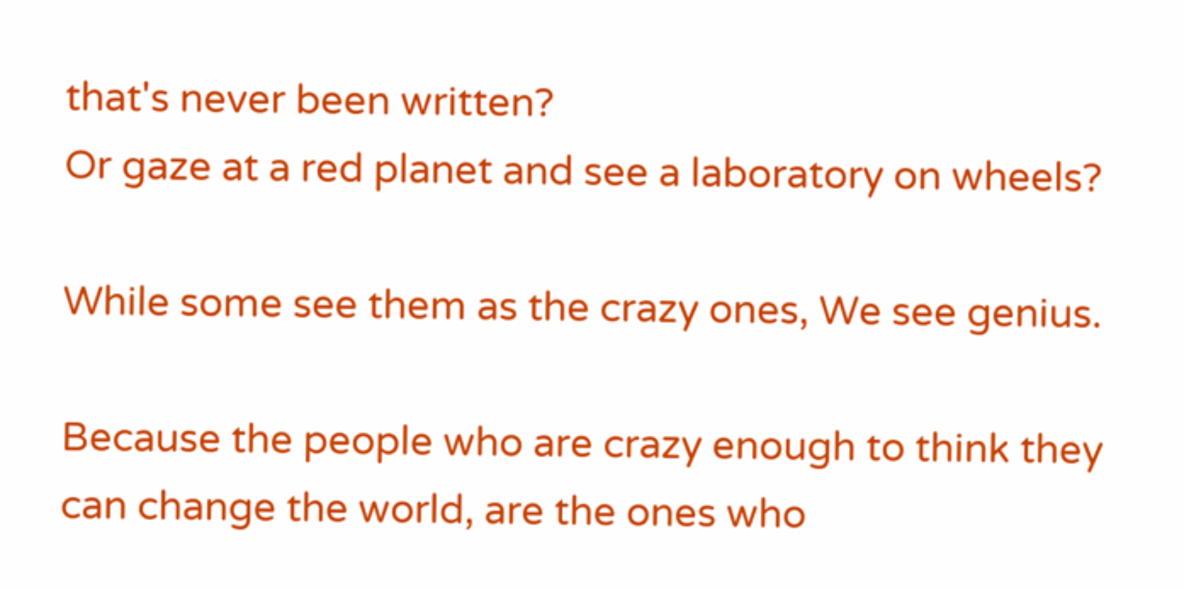that's never been written?
Or gaze at a red planet and see a laboratory on wheels?

While some see them as the crazy ones, We see genius.

Because the people who are crazy enough to think they can change the world, are the ones who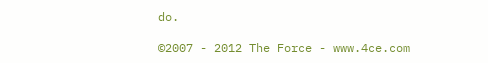do.

©2007 - 2012 The Force - www.4ce.com